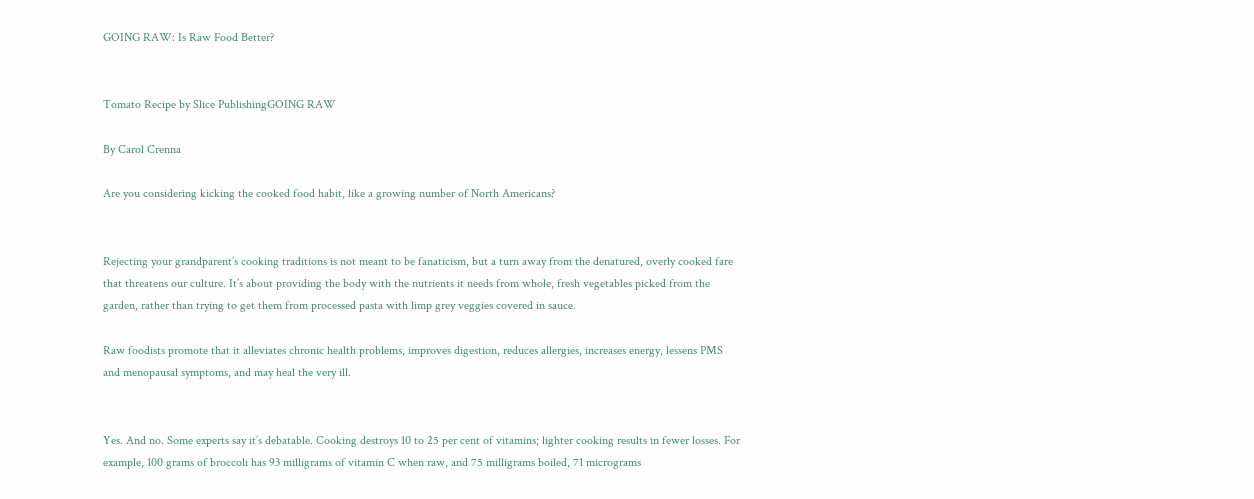GOING RAW: Is Raw Food Better?


Tomato Recipe by Slice PublishingGOING RAW

By Carol Crenna

Are you considering kicking the cooked food habit, like a growing number of North Americans?


Rejecting your grandparent’s cooking traditions is not meant to be fanaticism, but a turn away from the denatured, overly cooked fare that threatens our culture. It’s about providing the body with the nutrients it needs from whole, fresh vegetables picked from the garden, rather than trying to get them from processed pasta with limp grey veggies covered in sauce.

Raw foodists promote that it alleviates chronic health problems, improves digestion, reduces allergies, increases energy, lessens PMS and menopausal symptoms, and may heal the very ill.


Yes. And no. Some experts say it’s debatable. Cooking destroys 10 to 25 per cent of vitamins; lighter cooking results in fewer losses. For example, 100 grams of broccoli has 93 milligrams of vitamin C when raw, and 75 milligrams boiled, 71 micrograms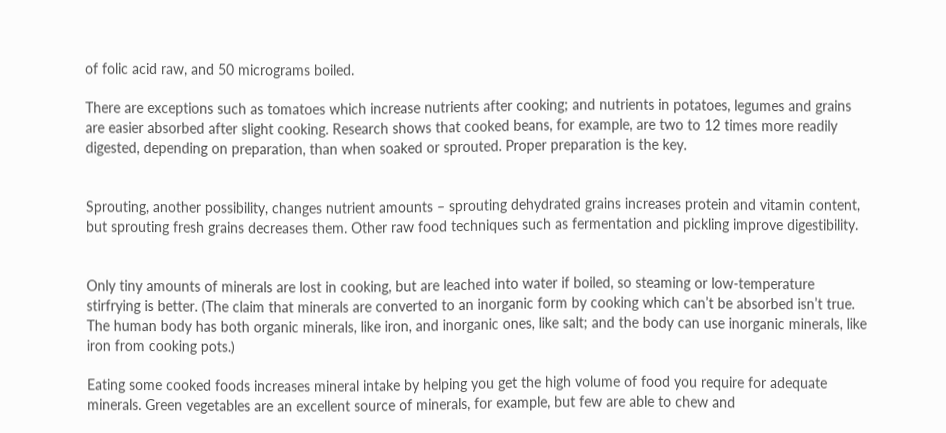of folic acid raw, and 50 micrograms boiled.

There are exceptions such as tomatoes which increase nutrients after cooking; and nutrients in potatoes, legumes and grains are easier absorbed after slight cooking. Research shows that cooked beans, for example, are two to 12 times more readily digested, depending on preparation, than when soaked or sprouted. Proper preparation is the key.


Sprouting, another possibility, changes nutrient amounts – sprouting dehydrated grains increases protein and vitamin content, but sprouting fresh grains decreases them. Other raw food techniques such as fermentation and pickling improve digestibility.


Only tiny amounts of minerals are lost in cooking, but are leached into water if boiled, so steaming or low-temperature stirfrying is better. (The claim that minerals are converted to an inorganic form by cooking which can’t be absorbed isn’t true. The human body has both organic minerals, like iron, and inorganic ones, like salt; and the body can use inorganic minerals, like iron from cooking pots.)

Eating some cooked foods increases mineral intake by helping you get the high volume of food you require for adequate minerals. Green vegetables are an excellent source of minerals, for example, but few are able to chew and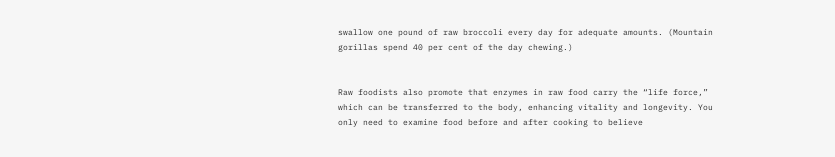swallow one pound of raw broccoli every day for adequate amounts. (Mountain gorillas spend 40 per cent of the day chewing.)


Raw foodists also promote that enzymes in raw food carry the “life force,” which can be transferred to the body, enhancing vitality and longevity. You only need to examine food before and after cooking to believe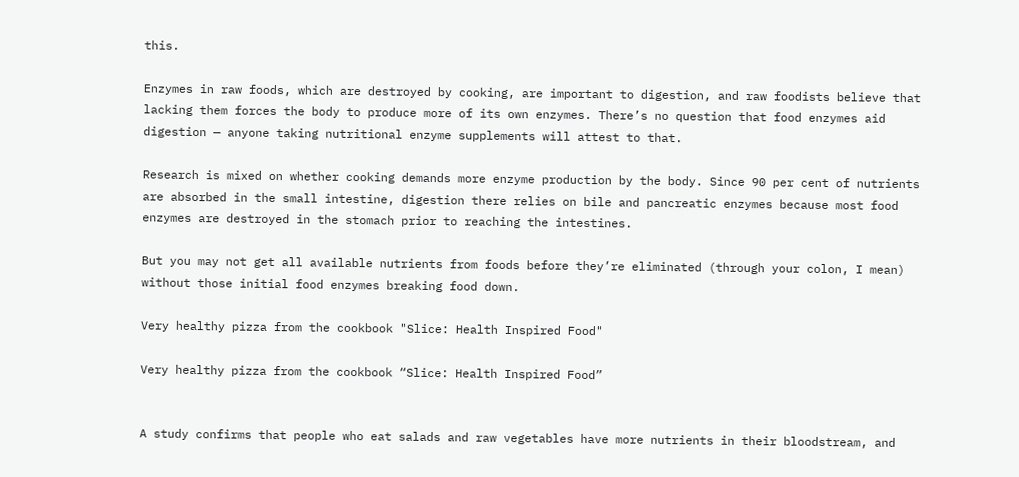this.

Enzymes in raw foods, which are destroyed by cooking, are important to digestion, and raw foodists believe that lacking them forces the body to produce more of its own enzymes. There’s no question that food enzymes aid digestion — anyone taking nutritional enzyme supplements will attest to that.

Research is mixed on whether cooking demands more enzyme production by the body. Since 90 per cent of nutrients are absorbed in the small intestine, digestion there relies on bile and pancreatic enzymes because most food enzymes are destroyed in the stomach prior to reaching the intestines.

But you may not get all available nutrients from foods before they’re eliminated (through your colon, I mean) without those initial food enzymes breaking food down.

Very healthy pizza from the cookbook "Slice: Health Inspired Food"

Very healthy pizza from the cookbook “Slice: Health Inspired Food”


A study confirms that people who eat salads and raw vegetables have more nutrients in their bloodstream, and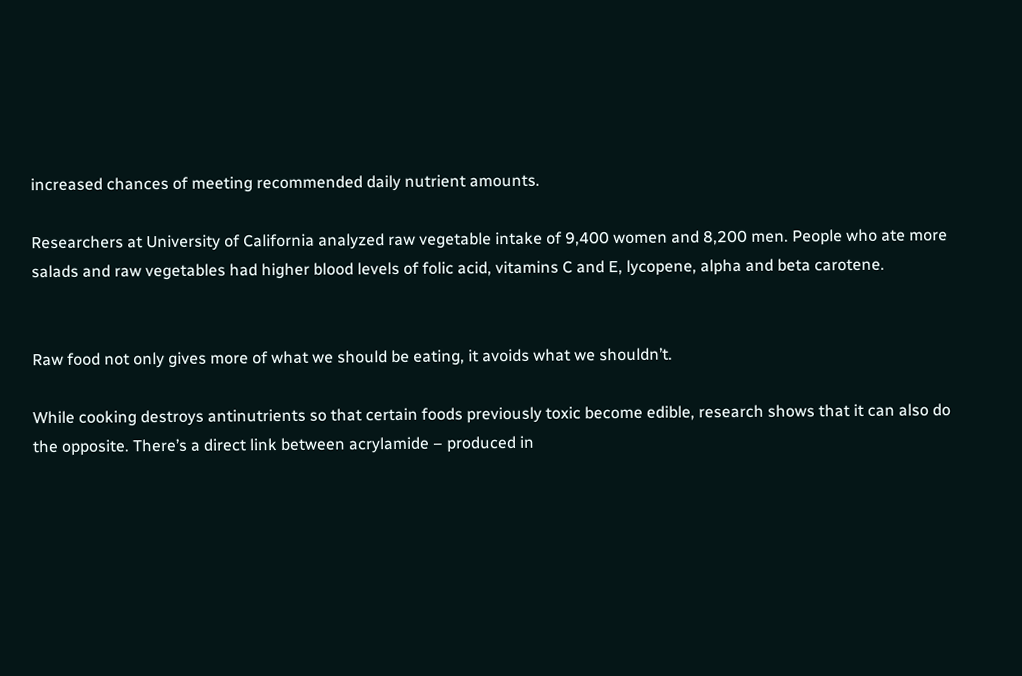increased chances of meeting recommended daily nutrient amounts.

Researchers at University of California analyzed raw vegetable intake of 9,400 women and 8,200 men. People who ate more salads and raw vegetables had higher blood levels of folic acid, vitamins C and E, lycopene, alpha and beta carotene.


Raw food not only gives more of what we should be eating, it avoids what we shouldn’t.

While cooking destroys antinutrients so that certain foods previously toxic become edible, research shows that it can also do the opposite. There’s a direct link between acrylamide – produced in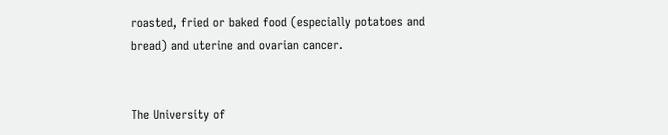roasted, fried or baked food (especially potatoes and bread) and uterine and ovarian cancer.


The University of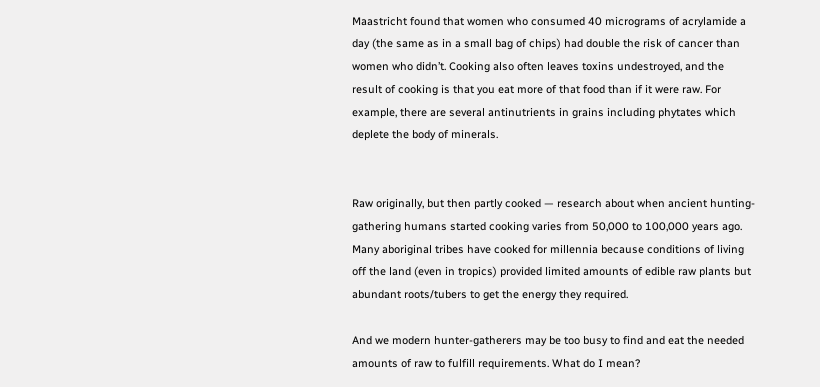Maastricht found that women who consumed 40 micrograms of acrylamide a day (the same as in a small bag of chips) had double the risk of cancer than women who didn’t. Cooking also often leaves toxins undestroyed, and the result of cooking is that you eat more of that food than if it were raw. For example, there are several antinutrients in grains including phytates which deplete the body of minerals.


Raw originally, but then partly cooked — research about when ancient hunting-gathering humans started cooking varies from 50,000 to 100,000 years ago. Many aboriginal tribes have cooked for millennia because conditions of living off the land (even in tropics) provided limited amounts of edible raw plants but abundant roots/tubers to get the energy they required.

And we modern hunter-gatherers may be too busy to find and eat the needed amounts of raw to fulfill requirements. What do I mean?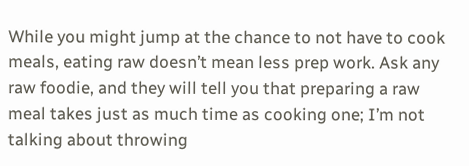While you might jump at the chance to not have to cook meals, eating raw doesn’t mean less prep work. Ask any raw foodie, and they will tell you that preparing a raw meal takes just as much time as cooking one; I’m not talking about throwing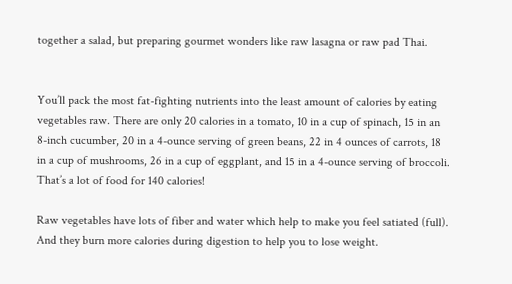together a salad, but preparing gourmet wonders like raw lasagna or raw pad Thai.


You’ll pack the most fat-fighting nutrients into the least amount of calories by eating vegetables raw. There are only 20 calories in a tomato, 10 in a cup of spinach, 15 in an 8-inch cucumber, 20 in a 4-ounce serving of green beans, 22 in 4 ounces of carrots, 18 in a cup of mushrooms, 26 in a cup of eggplant, and 15 in a 4-ounce serving of broccoli. That’s a lot of food for 140 calories!

Raw vegetables have lots of fiber and water which help to make you feel satiated (full). And they burn more calories during digestion to help you to lose weight.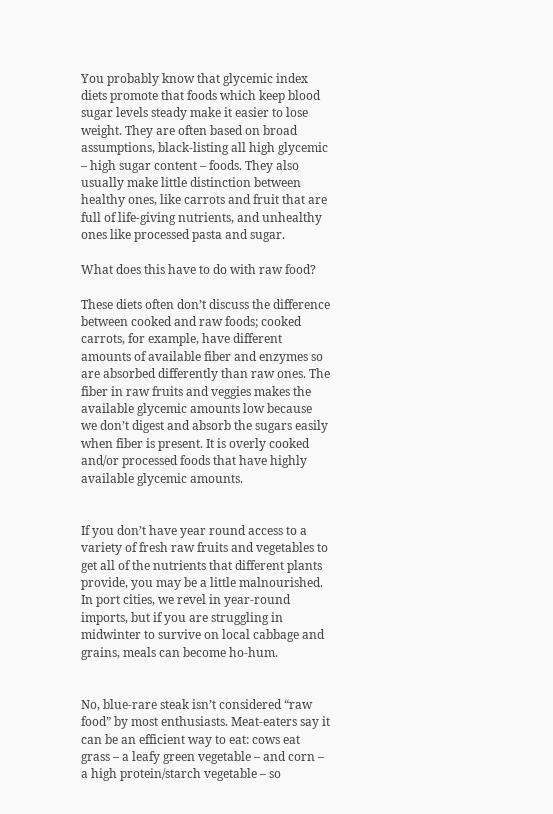You probably know that glycemic index diets promote that foods which keep blood sugar levels steady make it easier to lose weight. They are often based on broad assumptions, black-listing all high glycemic – high sugar content – foods. They also usually make little distinction between healthy ones, like carrots and fruit that are full of life-giving nutrients, and unhealthy ones like processed pasta and sugar.

What does this have to do with raw food?

These diets often don’t discuss the difference between cooked and raw foods; cooked carrots, for example, have different amounts of available fiber and enzymes so are absorbed differently than raw ones. The fiber in raw fruits and veggies makes the available glycemic amounts low because we don’t digest and absorb the sugars easily when fiber is present. It is overly cooked and/or processed foods that have highly available glycemic amounts.


If you don’t have year round access to a variety of fresh raw fruits and vegetables to get all of the nutrients that different plants provide, you may be a little malnourished. In port cities, we revel in year-round imports, but if you are struggling in midwinter to survive on local cabbage and grains, meals can become ho-hum.


No, blue-rare steak isn’t considered “raw food” by most enthusiasts. Meat-eaters say it can be an efficient way to eat: cows eat grass – a leafy green vegetable – and corn – a high protein/starch vegetable – so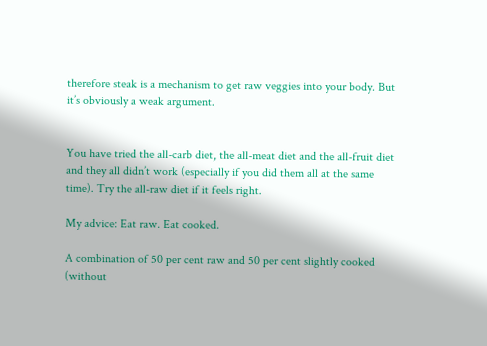therefore steak is a mechanism to get raw veggies into your body. But it’s obviously a weak argument.


You have tried the all-carb diet, the all-meat diet and the all-fruit diet and they all didn’t work (especially if you did them all at the same time). Try the all-raw diet if it feels right.

My advice: Eat raw. Eat cooked.

A combination of 50 per cent raw and 50 per cent slightly cooked (without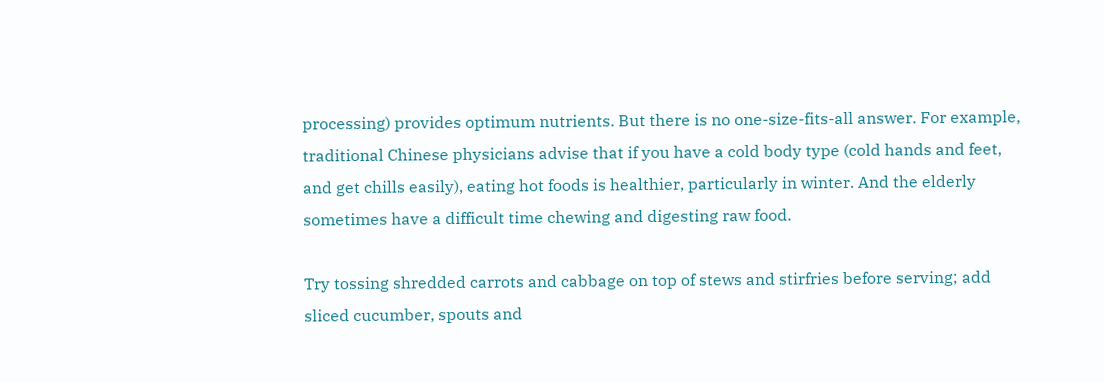processing) provides optimum nutrients. But there is no one-size-fits-all answer. For example, traditional Chinese physicians advise that if you have a cold body type (cold hands and feet, and get chills easily), eating hot foods is healthier, particularly in winter. And the elderly sometimes have a difficult time chewing and digesting raw food.

Try tossing shredded carrots and cabbage on top of stews and stirfries before serving; add sliced cucumber, spouts and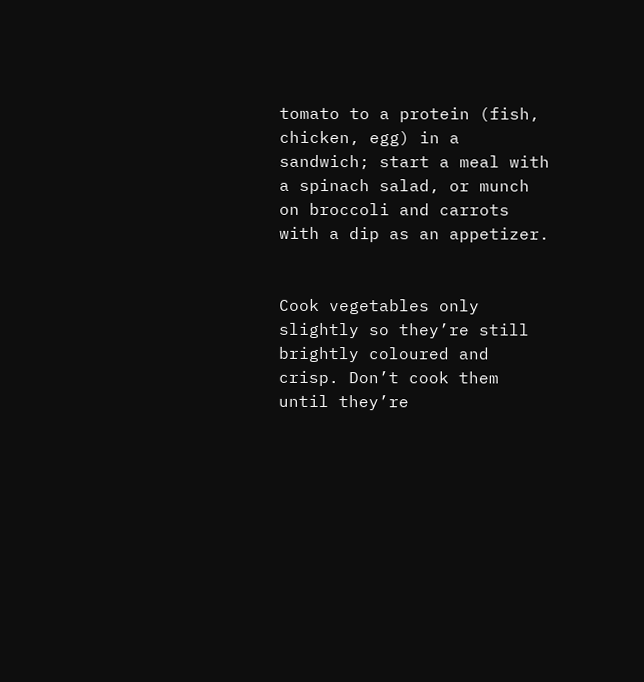tomato to a protein (fish, chicken, egg) in a sandwich; start a meal with a spinach salad, or munch on broccoli and carrots with a dip as an appetizer.


Cook vegetables only slightly so they’re still brightly coloured and crisp. Don’t cook them until they’re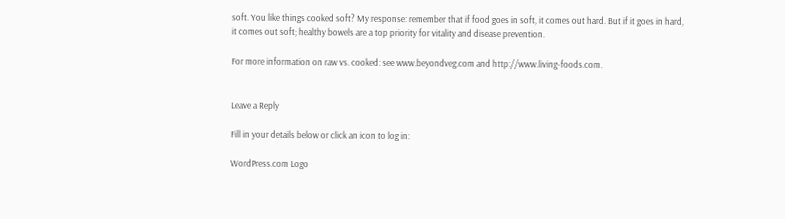soft. You like things cooked soft? My response: remember that if food goes in soft, it comes out hard. But if it goes in hard, it comes out soft; healthy bowels are a top priority for vitality and disease prevention.

For more information on raw vs. cooked: see www.beyondveg.com and http://www.living-foods.com.


Leave a Reply

Fill in your details below or click an icon to log in:

WordPress.com Logo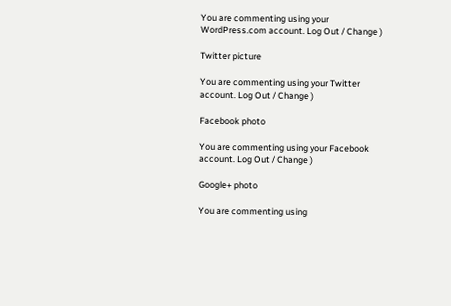You are commenting using your WordPress.com account. Log Out / Change )

Twitter picture

You are commenting using your Twitter account. Log Out / Change )

Facebook photo

You are commenting using your Facebook account. Log Out / Change )

Google+ photo

You are commenting using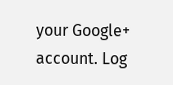your Google+ account. Log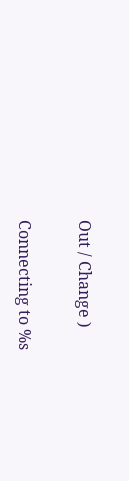Out / Change )

Connecting to %s